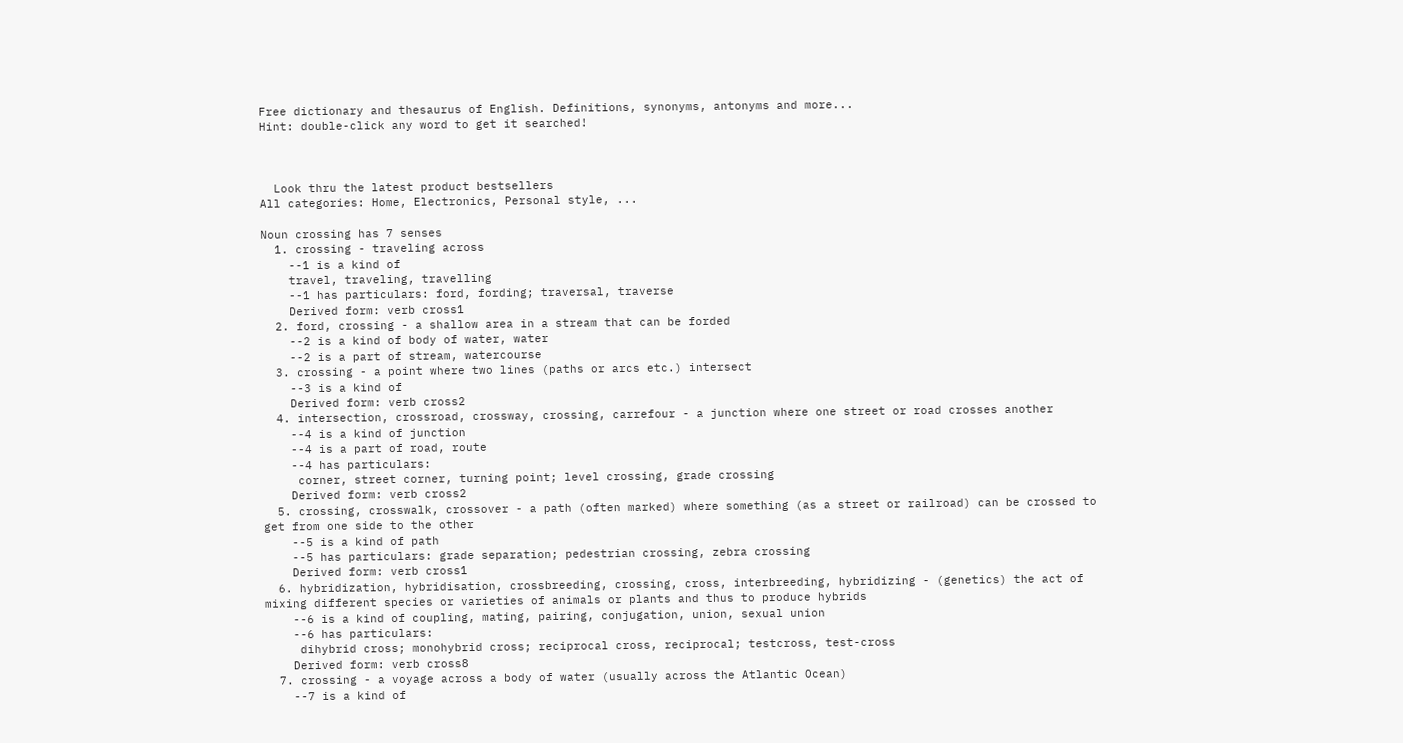Free dictionary and thesaurus of English. Definitions, synonyms, antonyms and more...
Hint: double-click any word to get it searched!



  Look thru the latest product bestsellers
All categories: Home, Electronics, Personal style, ...

Noun crossing has 7 senses
  1. crossing - traveling across
    --1 is a kind of
    travel, traveling, travelling
    --1 has particulars: ford, fording; traversal, traverse
    Derived form: verb cross1
  2. ford, crossing - a shallow area in a stream that can be forded
    --2 is a kind of body of water, water
    --2 is a part of stream, watercourse
  3. crossing - a point where two lines (paths or arcs etc.) intersect
    --3 is a kind of
    Derived form: verb cross2
  4. intersection, crossroad, crossway, crossing, carrefour - a junction where one street or road crosses another
    --4 is a kind of junction
    --4 is a part of road, route
    --4 has particulars:
     corner, street corner, turning point; level crossing, grade crossing
    Derived form: verb cross2
  5. crossing, crosswalk, crossover - a path (often marked) where something (as a street or railroad) can be crossed to get from one side to the other
    --5 is a kind of path
    --5 has particulars: grade separation; pedestrian crossing, zebra crossing
    Derived form: verb cross1
  6. hybridization, hybridisation, crossbreeding, crossing, cross, interbreeding, hybridizing - (genetics) the act of mixing different species or varieties of animals or plants and thus to produce hybrids
    --6 is a kind of coupling, mating, pairing, conjugation, union, sexual union
    --6 has particulars:
     dihybrid cross; monohybrid cross; reciprocal cross, reciprocal; testcross, test-cross
    Derived form: verb cross8
  7. crossing - a voyage across a body of water (usually across the Atlantic Ocean)
    --7 is a kind of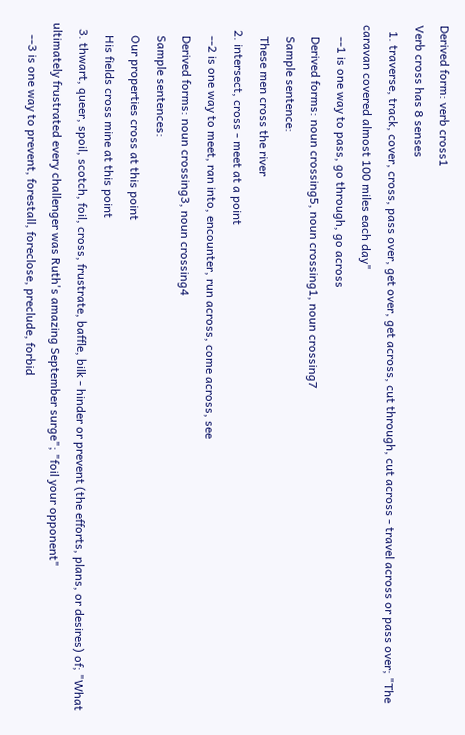Derived form: verb cross1
Verb cross has 8 senses
  1. traverse, track, cover, cross, pass over, get over, get across, cut through, cut across - travel across or pass over; "The caravan covered almost 100 miles each day"
    --1 is one way to pass, go through, go across
    Derived forms: noun crossing5, noun crossing1, noun crossing7
    Sample sentence:
    These men cross the river
  2. intersect, cross - meet at a point
    --2 is one way to meet, ran into, encounter, run across, come across, see
    Derived forms: noun crossing3, noun crossing4
    Sample sentences:
    Our properties cross at this point
    His fields cross mine at this point
  3. thwart, queer, spoil, scotch, foil, cross, frustrate, baffle, bilk - hinder or prevent (the efforts, plans, or desires) of; "What ultimately frustrated every challenger was Ruth's amazing September surge"; "foil your opponent"
    --3 is one way to prevent, forestall, foreclose, preclude, forbid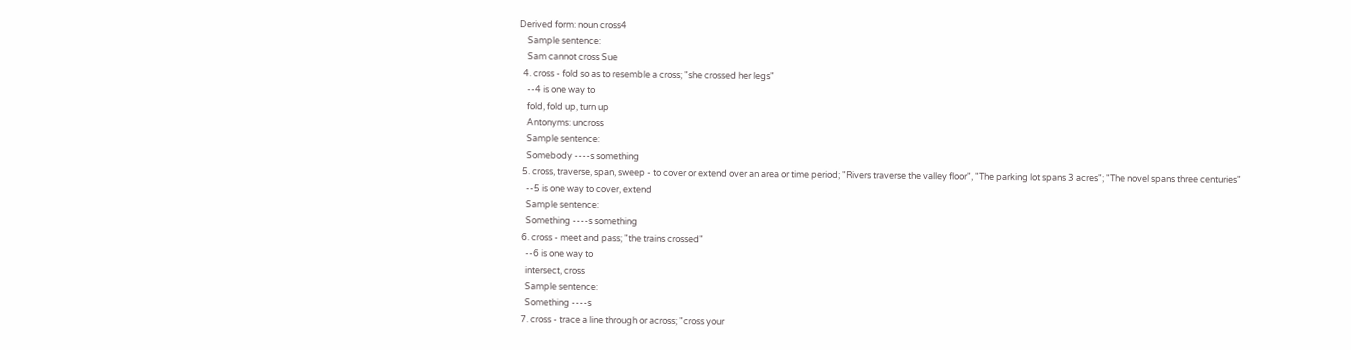Derived form: noun cross4
    Sample sentence:
    Sam cannot cross Sue
  4. cross - fold so as to resemble a cross; "she crossed her legs"
    --4 is one way to
    fold, fold up, turn up
    Antonyms: uncross
    Sample sentence:
    Somebody ----s something
  5. cross, traverse, span, sweep - to cover or extend over an area or time period; "Rivers traverse the valley floor", "The parking lot spans 3 acres"; "The novel spans three centuries"
    --5 is one way to cover, extend
    Sample sentence:
    Something ----s something
  6. cross - meet and pass; "the trains crossed"
    --6 is one way to
    intersect, cross
    Sample sentence:
    Something ----s
  7. cross - trace a line through or across; "cross your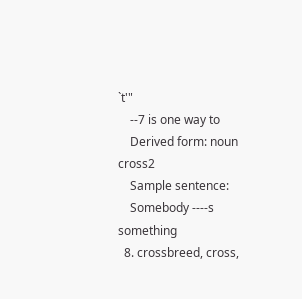`t'"
    --7 is one way to
    Derived form: noun cross2
    Sample sentence:
    Somebody ----s something
  8. crossbreed, cross,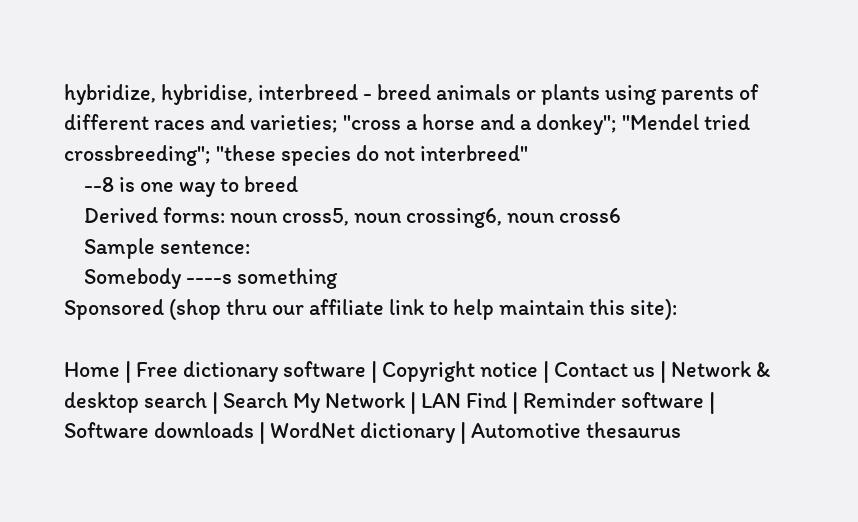hybridize, hybridise, interbreed - breed animals or plants using parents of different races and varieties; "cross a horse and a donkey"; "Mendel tried crossbreeding"; "these species do not interbreed"
    --8 is one way to breed
    Derived forms: noun cross5, noun crossing6, noun cross6
    Sample sentence:
    Somebody ----s something
Sponsored (shop thru our affiliate link to help maintain this site):

Home | Free dictionary software | Copyright notice | Contact us | Network & desktop search | Search My Network | LAN Find | Reminder software | Software downloads | WordNet dictionary | Automotive thesaurus